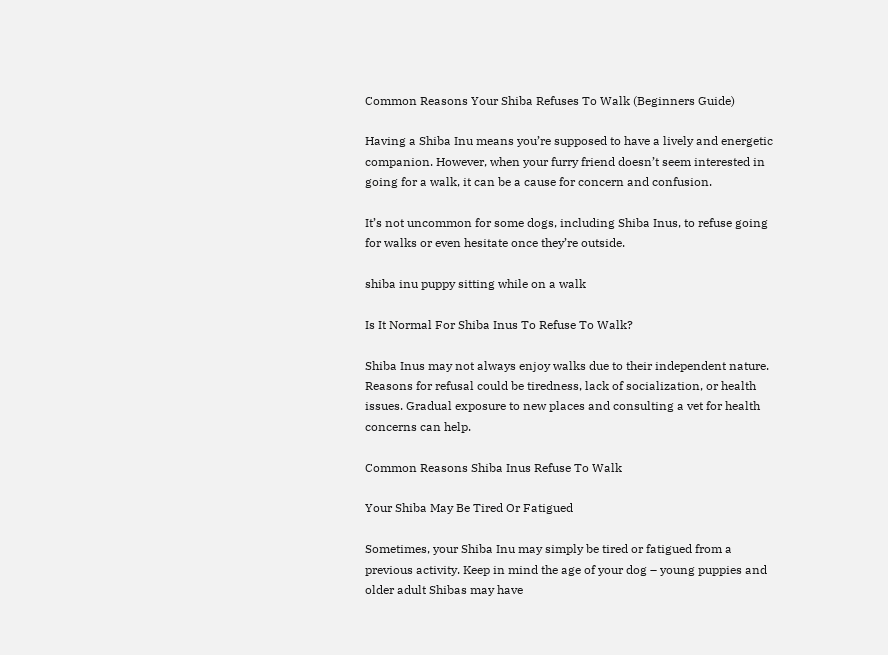Common Reasons Your Shiba Refuses To Walk (Beginners Guide)

Having a Shiba Inu means you’re supposed to have a lively and energetic companion. However, when your furry friend doesn’t seem interested in going for a walk, it can be a cause for concern and confusion.

It’s not uncommon for some dogs, including Shiba Inus, to refuse going for walks or even hesitate once they’re outside.

shiba inu puppy sitting while on a walk

Is It Normal For Shiba Inus To Refuse To Walk?

Shiba Inus may not always enjoy walks due to their independent nature. Reasons for refusal could be tiredness, lack of socialization, or health issues. Gradual exposure to new places and consulting a vet for health concerns can help.

Common Reasons Shiba Inus Refuse To Walk

Your Shiba May Be Tired Or Fatigued

Sometimes, your Shiba Inu may simply be tired or fatigued from a previous activity. Keep in mind the age of your dog – young puppies and older adult Shibas may have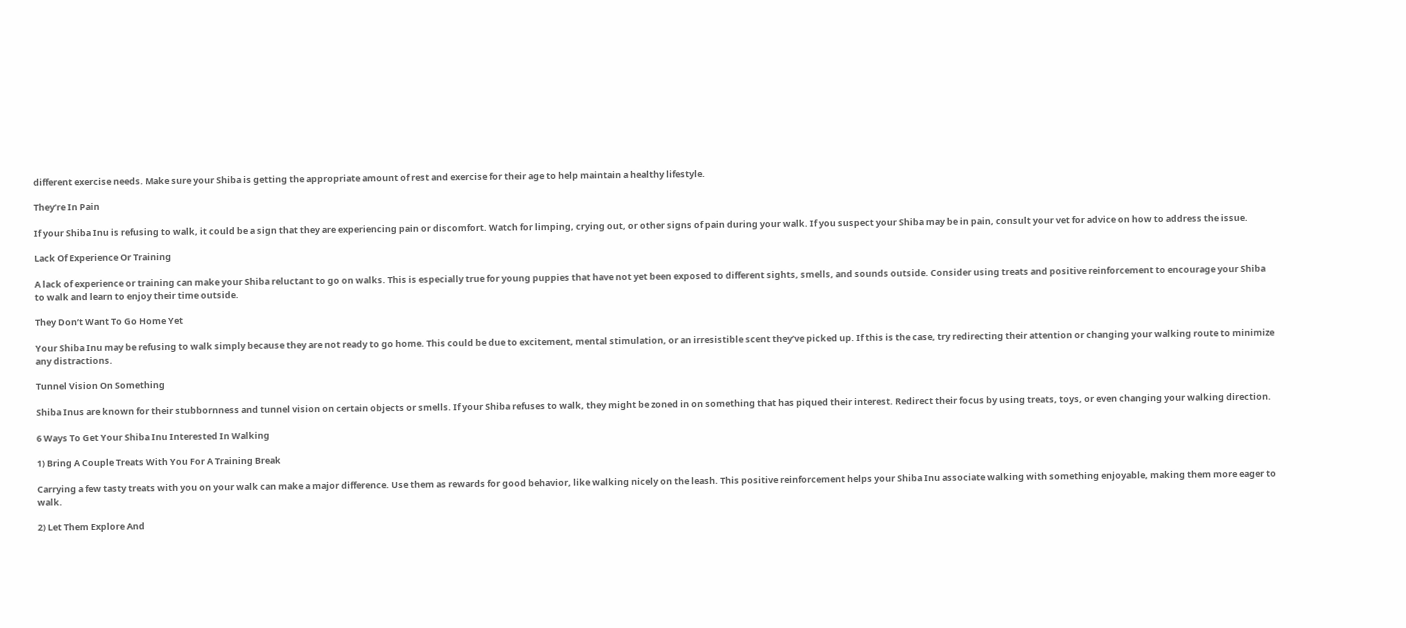different exercise needs. Make sure your Shiba is getting the appropriate amount of rest and exercise for their age to help maintain a healthy lifestyle.

They’re In Pain

If your Shiba Inu is refusing to walk, it could be a sign that they are experiencing pain or discomfort. Watch for limping, crying out, or other signs of pain during your walk. If you suspect your Shiba may be in pain, consult your vet for advice on how to address the issue.

Lack Of Experience Or Training

A lack of experience or training can make your Shiba reluctant to go on walks. This is especially true for young puppies that have not yet been exposed to different sights, smells, and sounds outside. Consider using treats and positive reinforcement to encourage your Shiba to walk and learn to enjoy their time outside.

They Don’t Want To Go Home Yet

Your Shiba Inu may be refusing to walk simply because they are not ready to go home. This could be due to excitement, mental stimulation, or an irresistible scent they’ve picked up. If this is the case, try redirecting their attention or changing your walking route to minimize any distractions.

Tunnel Vision On Something

Shiba Inus are known for their stubbornness and tunnel vision on certain objects or smells. If your Shiba refuses to walk, they might be zoned in on something that has piqued their interest. Redirect their focus by using treats, toys, or even changing your walking direction.

6 Ways To Get Your Shiba Inu Interested In Walking

1) Bring A Couple Treats With You For A Training Break

Carrying a few tasty treats with you on your walk can make a major difference. Use them as rewards for good behavior, like walking nicely on the leash. This positive reinforcement helps your Shiba Inu associate walking with something enjoyable, making them more eager to walk.

2) Let Them Explore And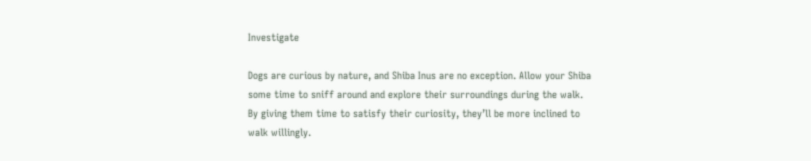Investigate

Dogs are curious by nature, and Shiba Inus are no exception. Allow your Shiba some time to sniff around and explore their surroundings during the walk. By giving them time to satisfy their curiosity, they’ll be more inclined to walk willingly.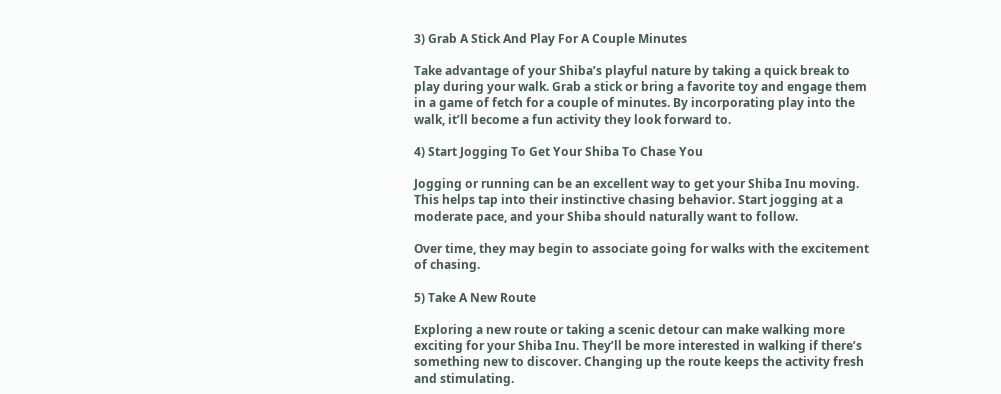3) Grab A Stick And Play For A Couple Minutes

Take advantage of your Shiba’s playful nature by taking a quick break to play during your walk. Grab a stick or bring a favorite toy and engage them in a game of fetch for a couple of minutes. By incorporating play into the walk, it’ll become a fun activity they look forward to.

4) Start Jogging To Get Your Shiba To Chase You

Jogging or running can be an excellent way to get your Shiba Inu moving. This helps tap into their instinctive chasing behavior. Start jogging at a moderate pace, and your Shiba should naturally want to follow.

Over time, they may begin to associate going for walks with the excitement of chasing.

5) Take A New Route

Exploring a new route or taking a scenic detour can make walking more exciting for your Shiba Inu. They’ll be more interested in walking if there’s something new to discover. Changing up the route keeps the activity fresh and stimulating.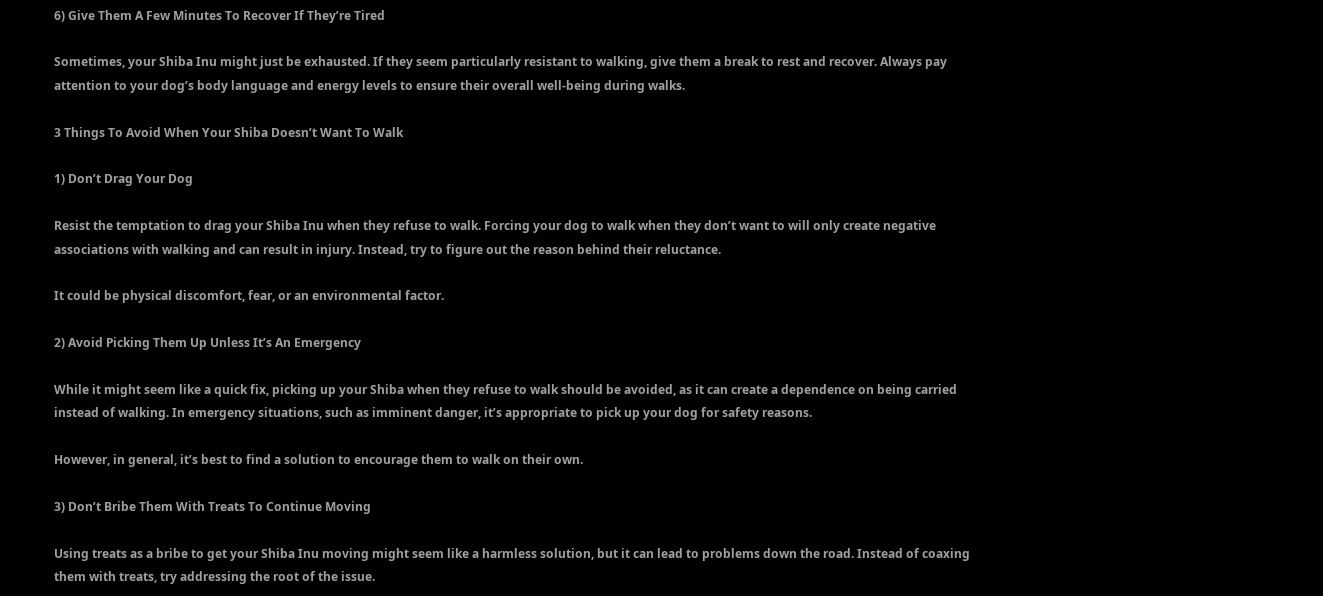6) Give Them A Few Minutes To Recover If They’re Tired

Sometimes, your Shiba Inu might just be exhausted. If they seem particularly resistant to walking, give them a break to rest and recover. Always pay attention to your dog’s body language and energy levels to ensure their overall well-being during walks.

3 Things To Avoid When Your Shiba Doesn’t Want To Walk

1) Don’t Drag Your Dog

Resist the temptation to drag your Shiba Inu when they refuse to walk. Forcing your dog to walk when they don’t want to will only create negative associations with walking and can result in injury. Instead, try to figure out the reason behind their reluctance.

It could be physical discomfort, fear, or an environmental factor.

2) Avoid Picking Them Up Unless It’s An Emergency

While it might seem like a quick fix, picking up your Shiba when they refuse to walk should be avoided, as it can create a dependence on being carried instead of walking. In emergency situations, such as imminent danger, it’s appropriate to pick up your dog for safety reasons.

However, in general, it’s best to find a solution to encourage them to walk on their own.

3) Don’t Bribe Them With Treats To Continue Moving

Using treats as a bribe to get your Shiba Inu moving might seem like a harmless solution, but it can lead to problems down the road. Instead of coaxing them with treats, try addressing the root of the issue.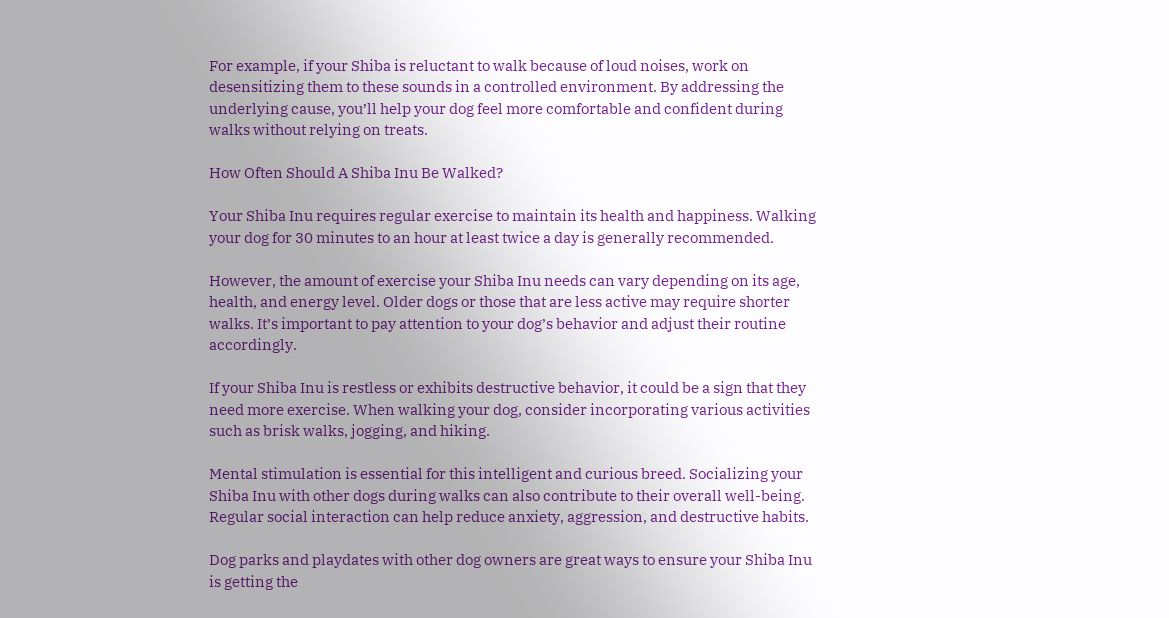For example, if your Shiba is reluctant to walk because of loud noises, work on desensitizing them to these sounds in a controlled environment. By addressing the underlying cause, you’ll help your dog feel more comfortable and confident during walks without relying on treats.

How Often Should A Shiba Inu Be Walked?

Your Shiba Inu requires regular exercise to maintain its health and happiness. Walking your dog for 30 minutes to an hour at least twice a day is generally recommended.

However, the amount of exercise your Shiba Inu needs can vary depending on its age, health, and energy level. Older dogs or those that are less active may require shorter walks. It’s important to pay attention to your dog’s behavior and adjust their routine accordingly.

If your Shiba Inu is restless or exhibits destructive behavior, it could be a sign that they need more exercise. When walking your dog, consider incorporating various activities such as brisk walks, jogging, and hiking.

Mental stimulation is essential for this intelligent and curious breed. Socializing your Shiba Inu with other dogs during walks can also contribute to their overall well-being. Regular social interaction can help reduce anxiety, aggression, and destructive habits.

Dog parks and playdates with other dog owners are great ways to ensure your Shiba Inu is getting the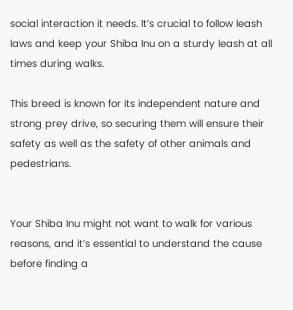social interaction it needs. It’s crucial to follow leash laws and keep your Shiba Inu on a sturdy leash at all times during walks.

This breed is known for its independent nature and strong prey drive, so securing them will ensure their safety as well as the safety of other animals and pedestrians.


Your Shiba Inu might not want to walk for various reasons, and it’s essential to understand the cause before finding a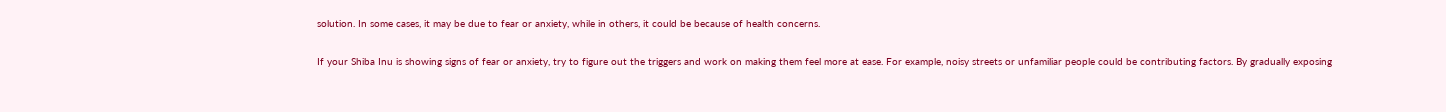solution. In some cases, it may be due to fear or anxiety, while in others, it could be because of health concerns.

If your Shiba Inu is showing signs of fear or anxiety, try to figure out the triggers and work on making them feel more at ease. For example, noisy streets or unfamiliar people could be contributing factors. By gradually exposing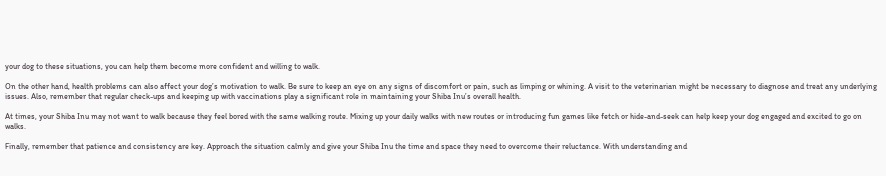your dog to these situations, you can help them become more confident and willing to walk.

On the other hand, health problems can also affect your dog’s motivation to walk. Be sure to keep an eye on any signs of discomfort or pain, such as limping or whining. A visit to the veterinarian might be necessary to diagnose and treat any underlying issues. Also, remember that regular check-ups and keeping up with vaccinations play a significant role in maintaining your Shiba Inu’s overall health.

At times, your Shiba Inu may not want to walk because they feel bored with the same walking route. Mixing up your daily walks with new routes or introducing fun games like fetch or hide-and-seek can help keep your dog engaged and excited to go on walks.

Finally, remember that patience and consistency are key. Approach the situation calmly and give your Shiba Inu the time and space they need to overcome their reluctance. With understanding and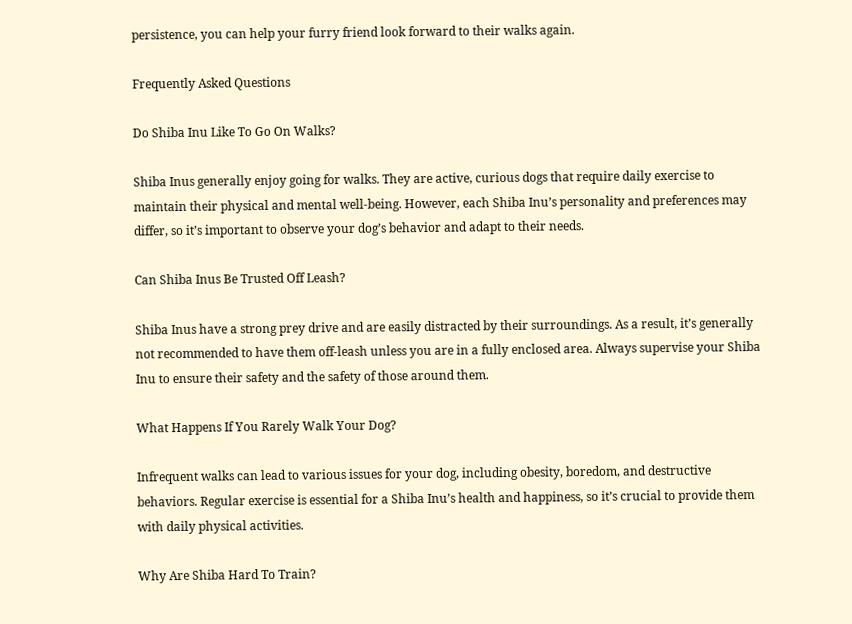persistence, you can help your furry friend look forward to their walks again.

Frequently Asked Questions

Do Shiba Inu Like To Go On Walks?

Shiba Inus generally enjoy going for walks. They are active, curious dogs that require daily exercise to maintain their physical and mental well-being. However, each Shiba Inu’s personality and preferences may differ, so it’s important to observe your dog’s behavior and adapt to their needs.

Can Shiba Inus Be Trusted Off Leash?

Shiba Inus have a strong prey drive and are easily distracted by their surroundings. As a result, it’s generally not recommended to have them off-leash unless you are in a fully enclosed area. Always supervise your Shiba Inu to ensure their safety and the safety of those around them.

What Happens If You Rarely Walk Your Dog?

Infrequent walks can lead to various issues for your dog, including obesity, boredom, and destructive behaviors. Regular exercise is essential for a Shiba Inu’s health and happiness, so it’s crucial to provide them with daily physical activities.

Why Are Shiba Hard To Train?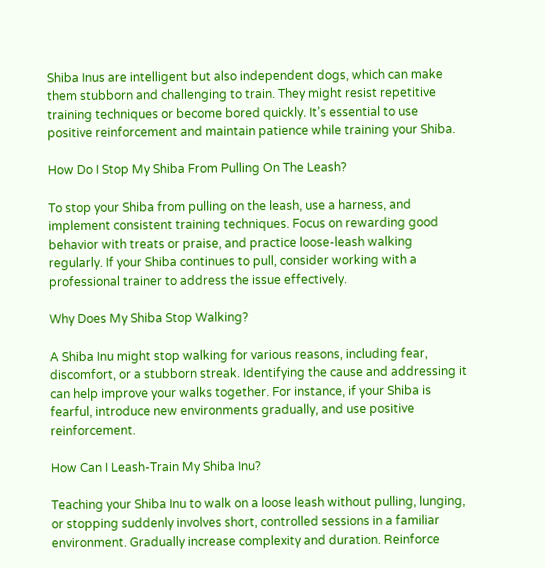Shiba Inus are intelligent but also independent dogs, which can make them stubborn and challenging to train. They might resist repetitive training techniques or become bored quickly. It’s essential to use positive reinforcement and maintain patience while training your Shiba.

How Do I Stop My Shiba From Pulling On The Leash?

To stop your Shiba from pulling on the leash, use a harness, and implement consistent training techniques. Focus on rewarding good behavior with treats or praise, and practice loose-leash walking regularly. If your Shiba continues to pull, consider working with a professional trainer to address the issue effectively.

Why Does My Shiba Stop Walking?

A Shiba Inu might stop walking for various reasons, including fear, discomfort, or a stubborn streak. Identifying the cause and addressing it can help improve your walks together. For instance, if your Shiba is fearful, introduce new environments gradually, and use positive reinforcement.

How Can I Leash-Train My Shiba Inu?

Teaching your Shiba Inu to walk on a loose leash without pulling, lunging, or stopping suddenly involves short, controlled sessions in a familiar environment. Gradually increase complexity and duration. Reinforce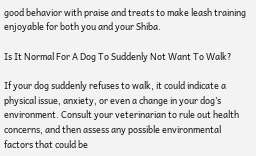good behavior with praise and treats to make leash training enjoyable for both you and your Shiba.

Is It Normal For A Dog To Suddenly Not Want To Walk?

If your dog suddenly refuses to walk, it could indicate a physical issue, anxiety, or even a change in your dog’s environment. Consult your veterinarian to rule out health concerns, and then assess any possible environmental factors that could be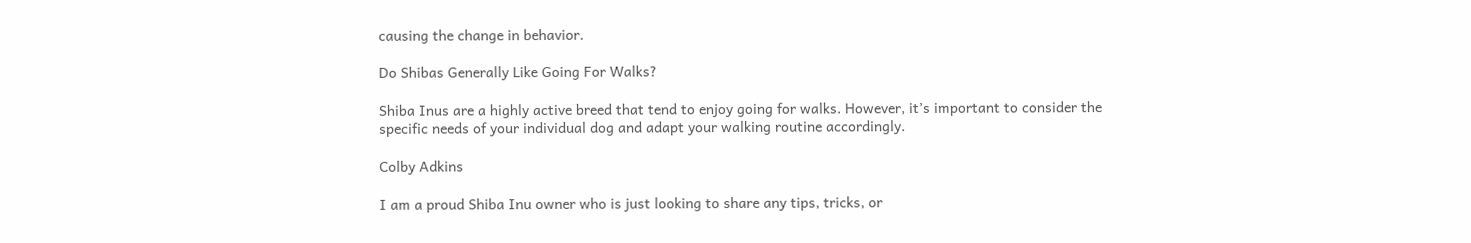causing the change in behavior.

Do Shibas Generally Like Going For Walks?

Shiba Inus are a highly active breed that tend to enjoy going for walks. However, it’s important to consider the specific needs of your individual dog and adapt your walking routine accordingly.

Colby Adkins

I am a proud Shiba Inu owner who is just looking to share any tips, tricks, or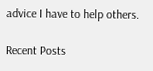advice I have to help others.

Recent Posts